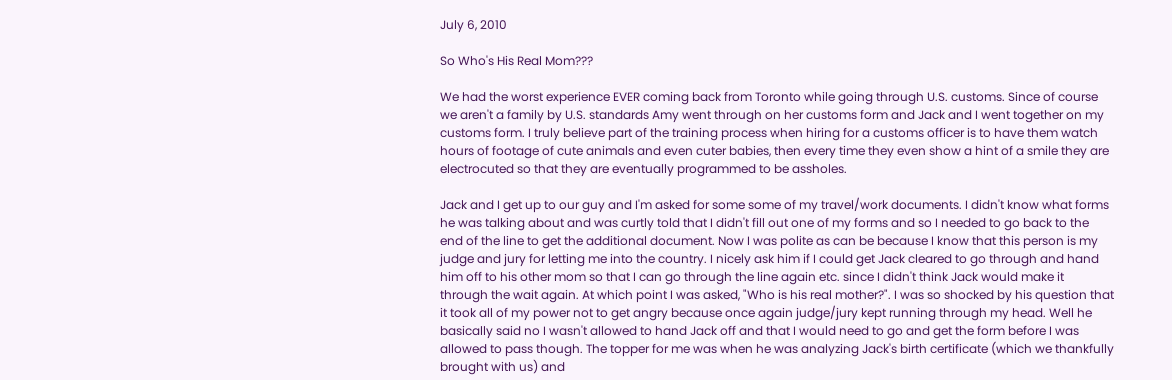July 6, 2010

So Who's His Real Mom???

We had the worst experience EVER coming back from Toronto while going through U.S. customs. Since of course we aren't a family by U.S. standards Amy went through on her customs form and Jack and I went together on my customs form. I truly believe part of the training process when hiring for a customs officer is to have them watch hours of footage of cute animals and even cuter babies, then every time they even show a hint of a smile they are electrocuted so that they are eventually programmed to be assholes.

Jack and I get up to our guy and I'm asked for some some of my travel/work documents. I didn't know what forms he was talking about and was curtly told that I didn't fill out one of my forms and so I needed to go back to the end of the line to get the additional document. Now I was polite as can be because I know that this person is my judge and jury for letting me into the country. I nicely ask him if I could get Jack cleared to go through and hand him off to his other mom so that I can go through the line again etc. since I didn't think Jack would make it through the wait again. At which point I was asked, "Who is his real mother?". I was so shocked by his question that it took all of my power not to get angry because once again judge/jury kept running through my head. Well he basically said no I wasn't allowed to hand Jack off and that I would need to go and get the form before I was allowed to pass though. The topper for me was when he was analyzing Jack's birth certificate (which we thankfully brought with us) and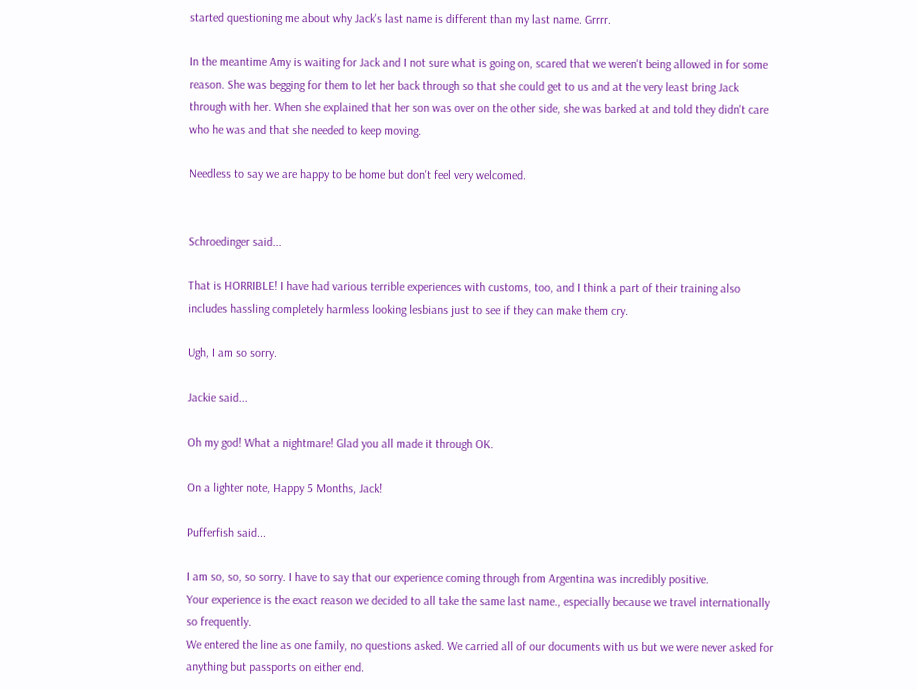started questioning me about why Jack's last name is different than my last name. Grrrr.

In the meantime Amy is waiting for Jack and I not sure what is going on, scared that we weren't being allowed in for some reason. She was begging for them to let her back through so that she could get to us and at the very least bring Jack through with her. When she explained that her son was over on the other side, she was barked at and told they didn't care who he was and that she needed to keep moving.

Needless to say we are happy to be home but don't feel very welcomed.


Schroedinger said...

That is HORRIBLE! I have had various terrible experiences with customs, too, and I think a part of their training also includes hassling completely harmless looking lesbians just to see if they can make them cry.

Ugh, I am so sorry.

Jackie said...

Oh my god! What a nightmare! Glad you all made it through OK.

On a lighter note, Happy 5 Months, Jack!

Pufferfish said...

I am so, so, so sorry. I have to say that our experience coming through from Argentina was incredibly positive.
Your experience is the exact reason we decided to all take the same last name., especially because we travel internationally so frequently.
We entered the line as one family, no questions asked. We carried all of our documents with us but we were never asked for anything but passports on either end.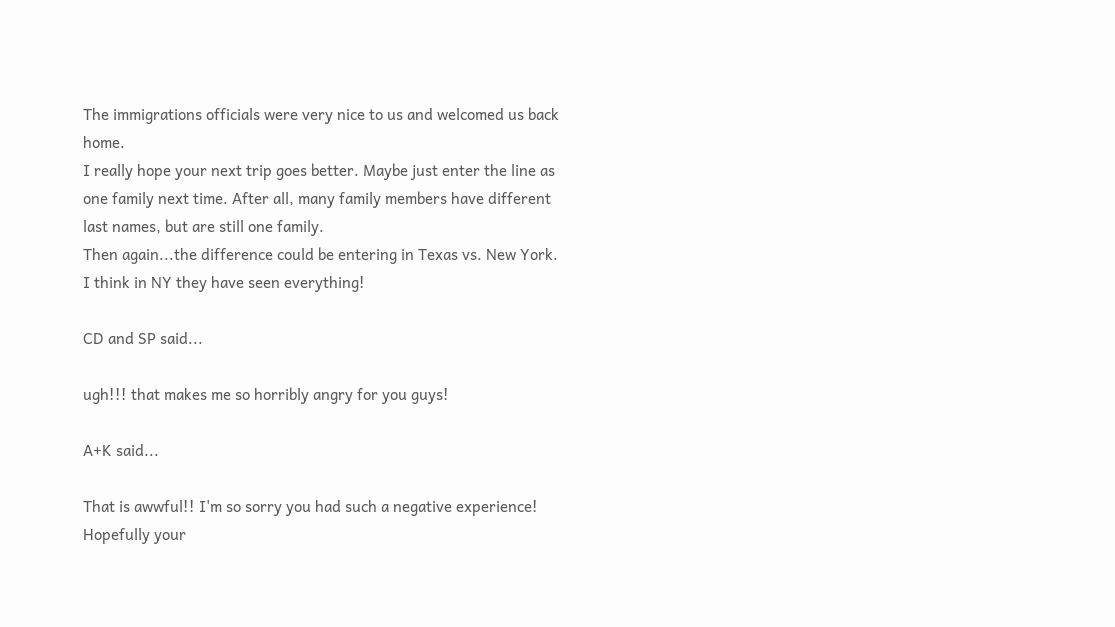The immigrations officials were very nice to us and welcomed us back home.
I really hope your next trip goes better. Maybe just enter the line as one family next time. After all, many family members have different last names, but are still one family.
Then again...the difference could be entering in Texas vs. New York. I think in NY they have seen everything!

CD and SP said...

ugh!!! that makes me so horribly angry for you guys!

A+K said...

That is awwful!! I'm so sorry you had such a negative experience! Hopefully your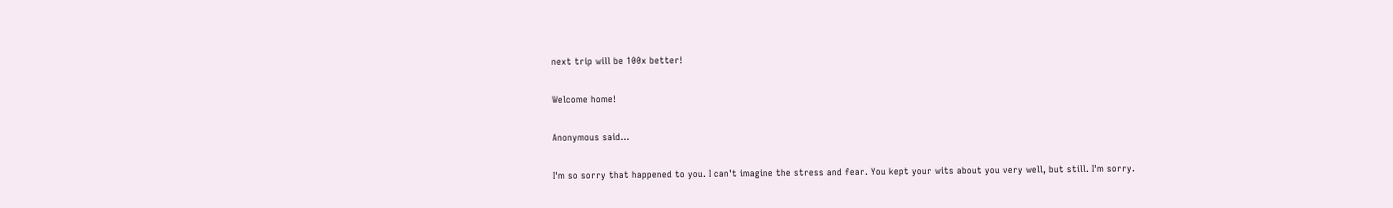next trip will be 100x better!

Welcome home!

Anonymous said...

I'm so sorry that happened to you. I can't imagine the stress and fear. You kept your wits about you very well, but still. I'm sorry.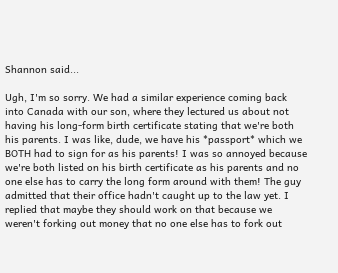Shannon said...

Ugh, I'm so sorry. We had a similar experience coming back into Canada with our son, where they lectured us about not having his long-form birth certificate stating that we're both his parents. I was like, dude, we have his *passport* which we BOTH had to sign for as his parents! I was so annoyed because we're both listed on his birth certificate as his parents and no one else has to carry the long form around with them! The guy admitted that their office hadn't caught up to the law yet. I replied that maybe they should work on that because we weren't forking out money that no one else has to fork out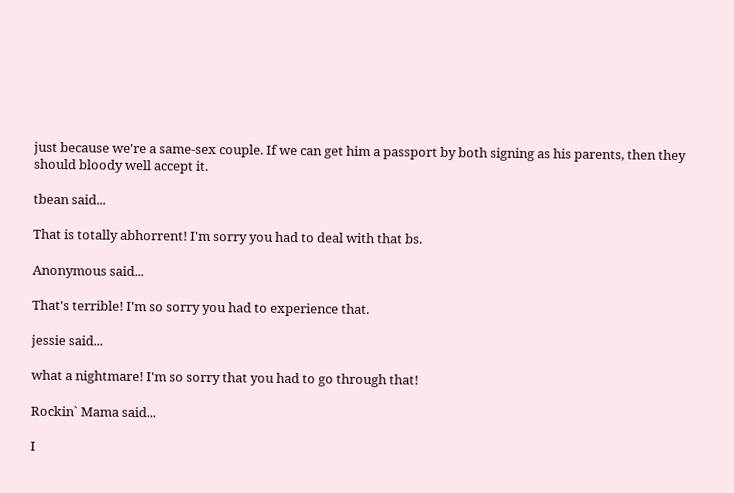just because we're a same-sex couple. If we can get him a passport by both signing as his parents, then they should bloody well accept it.

tbean said...

That is totally abhorrent! I'm sorry you had to deal with that bs.

Anonymous said...

That's terrible! I'm so sorry you had to experience that.

jessie said...

what a nightmare! I'm so sorry that you had to go through that!

Rockin` Mama said...

I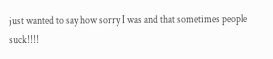just wanted to say how sorry I was and that sometimes people suck!!!!